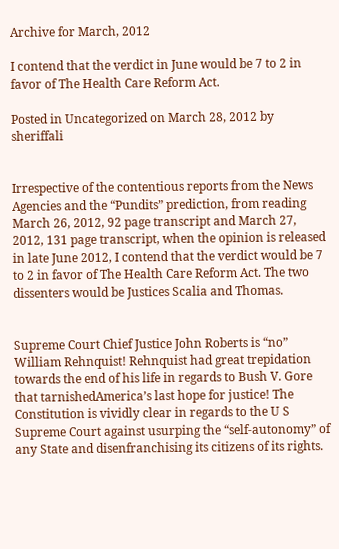Archive for March, 2012

I contend that the verdict in June would be 7 to 2 in favor of The Health Care Reform Act.

Posted in Uncategorized on March 28, 2012 by sheriffali


Irrespective of the contentious reports from the News Agencies and the “Pundits” prediction, from reading March 26, 2012, 92 page transcript and March 27, 2012, 131 page transcript, when the opinion is released in late June 2012, I contend that the verdict would be 7 to 2 in favor of The Health Care Reform Act. The two dissenters would be Justices Scalia and Thomas.


Supreme Court Chief Justice John Roberts is “no” William Rehnquist! Rehnquist had great trepidation towards the end of his life in regards to Bush V. Gore that tarnishedAmerica’s last hope for justice! The Constitution is vividly clear in regards to the U S Supreme Court against usurping the “self-autonomy” of any State and disenfranchising its citizens of its rights.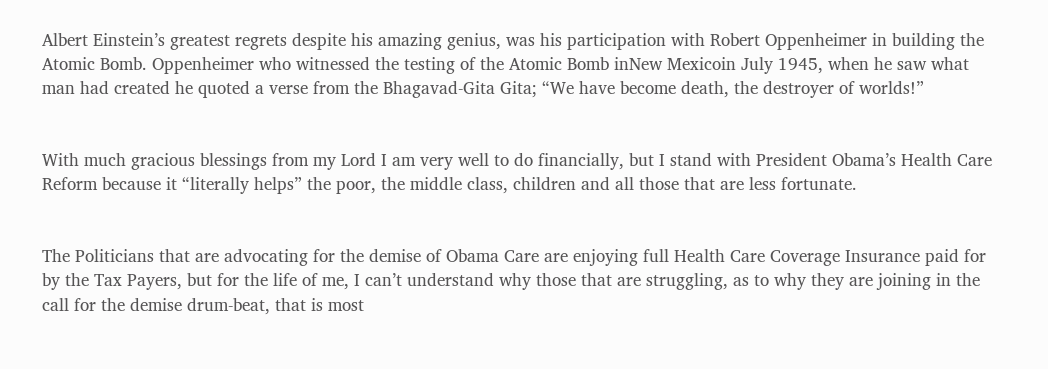Albert Einstein’s greatest regrets despite his amazing genius, was his participation with Robert Oppenheimer in building the Atomic Bomb. Oppenheimer who witnessed the testing of the Atomic Bomb inNew Mexicoin July 1945, when he saw what man had created he quoted a verse from the Bhagavad-Gita Gita; “We have become death, the destroyer of worlds!”


With much gracious blessings from my Lord I am very well to do financially, but I stand with President Obama’s Health Care Reform because it “literally helps” the poor, the middle class, children and all those that are less fortunate.


The Politicians that are advocating for the demise of Obama Care are enjoying full Health Care Coverage Insurance paid for by the Tax Payers, but for the life of me, I can’t understand why those that are struggling, as to why they are joining in the call for the demise drum-beat, that is most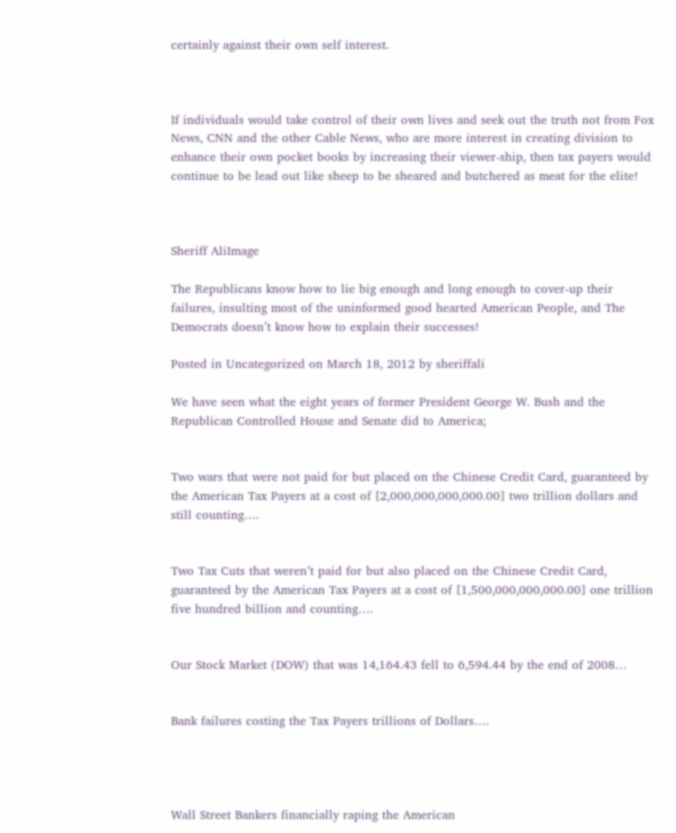certainly against their own self interest.



If individuals would take control of their own lives and seek out the truth not from Fox News, CNN and the other Cable News, who are more interest in creating division to enhance their own pocket books by increasing their viewer-ship, then tax payers would continue to be lead out like sheep to be sheared and butchered as meat for the elite!



Sheriff AliImage

The Republicans know how to lie big enough and long enough to cover-up their failures, insulting most of the uninformed good hearted American People, and The Democrats doesn’t know how to explain their successes!

Posted in Uncategorized on March 18, 2012 by sheriffali

We have seen what the eight years of former President George W. Bush and the Republican Controlled House and Senate did to America;


Two wars that were not paid for but placed on the Chinese Credit Card, guaranteed by the American Tax Payers at a cost of [2,000,000,000,000.00] two trillion dollars and still counting….


Two Tax Cuts that weren’t paid for but also placed on the Chinese Credit Card, guaranteed by the American Tax Payers at a cost of [1,500,000,000,000.00] one trillion five hundred billion and counting….


Our Stock Market (DOW) that was 14,164.43 fell to 6,594.44 by the end of 2008…


Bank failures costing the Tax Payers trillions of Dollars….




Wall Street Bankers financially raping the American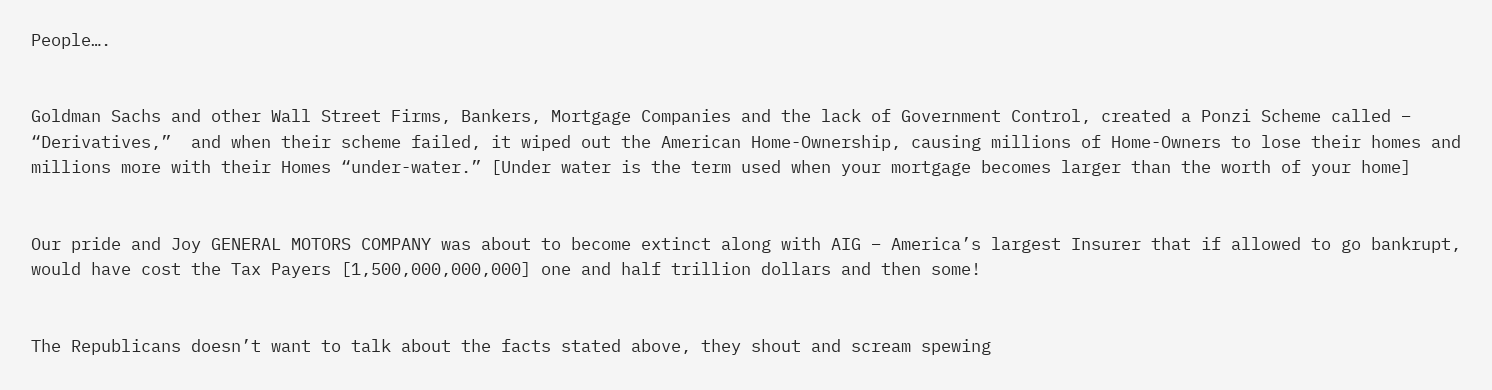People….


Goldman Sachs and other Wall Street Firms, Bankers, Mortgage Companies and the lack of Government Control, created a Ponzi Scheme called – “Derivatives,”  and when their scheme failed, it wiped out the American Home-Ownership, causing millions of Home-Owners to lose their homes and millions more with their Homes “under-water.” [Under water is the term used when your mortgage becomes larger than the worth of your home]


Our pride and Joy GENERAL MOTORS COMPANY was about to become extinct along with AIG – America’s largest Insurer that if allowed to go bankrupt, would have cost the Tax Payers [1,500,000,000,000] one and half trillion dollars and then some!


The Republicans doesn’t want to talk about the facts stated above, they shout and scream spewing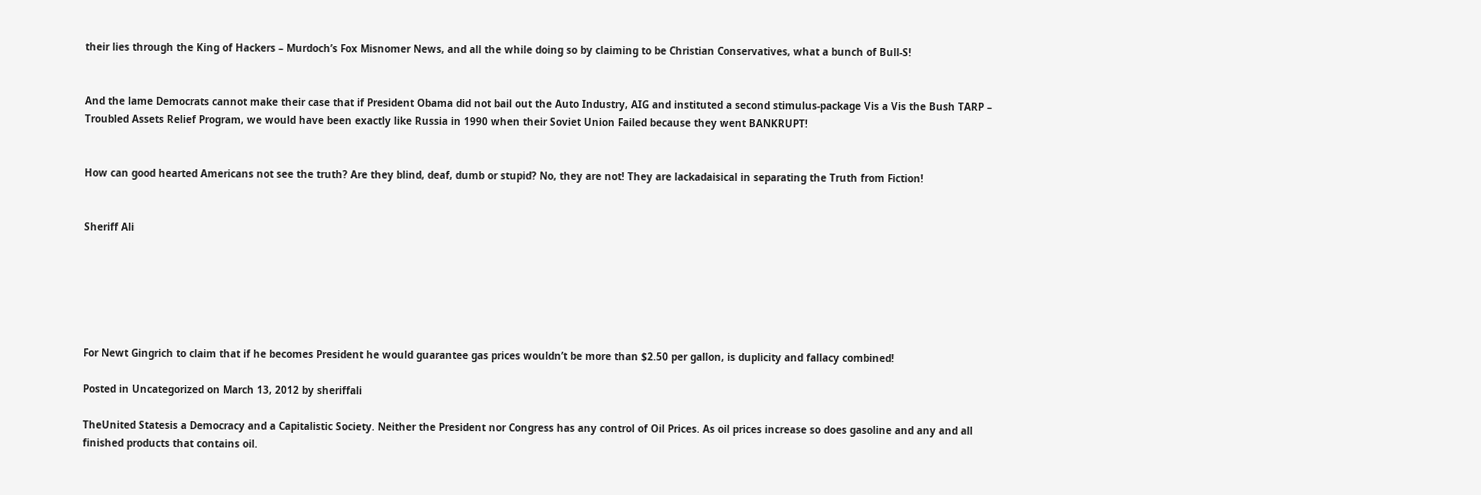their lies through the King of Hackers – Murdoch’s Fox Misnomer News, and all the while doing so by claiming to be Christian Conservatives, what a bunch of Bull-S!


And the lame Democrats cannot make their case that if President Obama did not bail out the Auto Industry, AIG and instituted a second stimulus-package Vis a Vis the Bush TARP – Troubled Assets Relief Program, we would have been exactly like Russia in 1990 when their Soviet Union Failed because they went BANKRUPT!


How can good hearted Americans not see the truth? Are they blind, deaf, dumb or stupid? No, they are not! They are lackadaisical in separating the Truth from Fiction!


Sheriff Ali






For Newt Gingrich to claim that if he becomes President he would guarantee gas prices wouldn’t be more than $2.50 per gallon, is duplicity and fallacy combined!

Posted in Uncategorized on March 13, 2012 by sheriffali

TheUnited Statesis a Democracy and a Capitalistic Society. Neither the President nor Congress has any control of Oil Prices. As oil prices increase so does gasoline and any and all finished products that contains oil.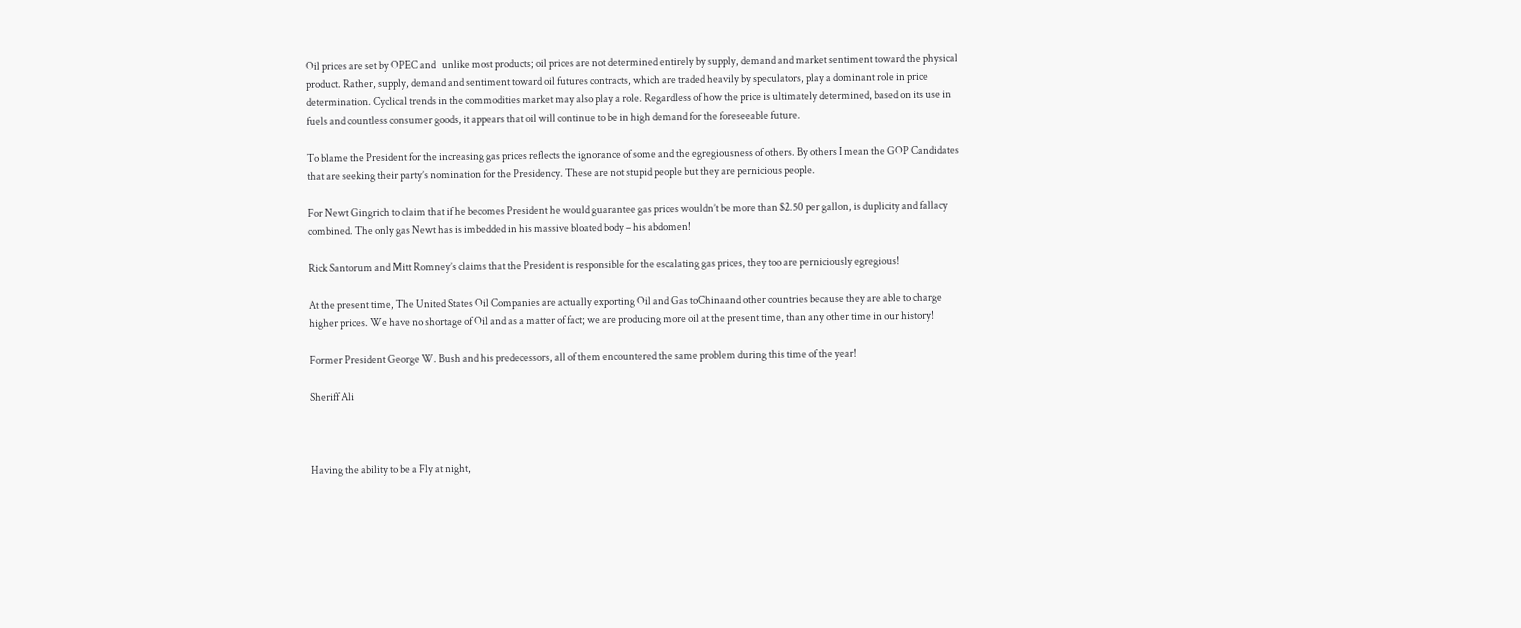Oil prices are set by OPEC and   unlike most products; oil prices are not determined entirely by supply, demand and market sentiment toward the physical product. Rather, supply, demand and sentiment toward oil futures contracts, which are traded heavily by speculators, play a dominant role in price determination. Cyclical trends in the commodities market may also play a role. Regardless of how the price is ultimately determined, based on its use in fuels and countless consumer goods, it appears that oil will continue to be in high demand for the foreseeable future.

To blame the President for the increasing gas prices reflects the ignorance of some and the egregiousness of others. By others I mean the GOP Candidates that are seeking their party’s nomination for the Presidency. These are not stupid people but they are pernicious people.

For Newt Gingrich to claim that if he becomes President he would guarantee gas prices wouldn’t be more than $2.50 per gallon, is duplicity and fallacy combined. The only gas Newt has is imbedded in his massive bloated body – his abdomen!

Rick Santorum and Mitt Romney’s claims that the President is responsible for the escalating gas prices, they too are perniciously egregious!

At the present time, The United States Oil Companies are actually exporting Oil and Gas toChinaand other countries because they are able to charge higher prices. We have no shortage of Oil and as a matter of fact; we are producing more oil at the present time, than any other time in our history!

Former President George W. Bush and his predecessors, all of them encountered the same problem during this time of the year!

Sheriff Ali



Having the ability to be a Fly at night,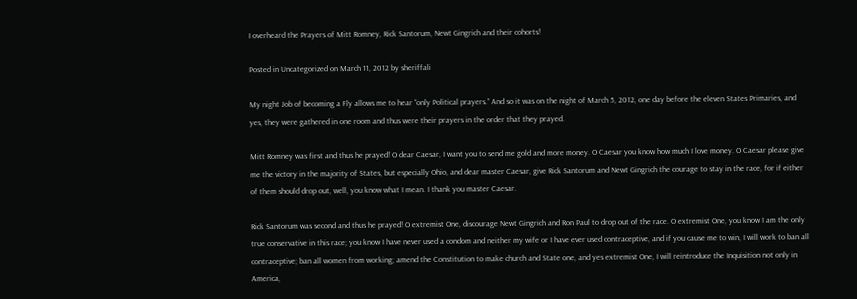I overheard the Prayers of Mitt Romney, Rick Santorum, Newt Gingrich and their cohorts!

Posted in Uncategorized on March 11, 2012 by sheriffali

My night Job of becoming a Fly allows me to hear “only Political prayers.” And so it was on the night of March 5, 2012, one day before the eleven States Primaries, and yes, they were gathered in one room and thus were their prayers in the order that they prayed.

Mitt Romney was first and thus he prayed! O dear Caesar, I want you to send me gold and more money. O Caesar you know how much I love money. O Caesar please give me the victory in the majority of States, but especially Ohio, and dear master Caesar, give Rick Santorum and Newt Gingrich the courage to stay in the race, for if either of them should drop out, well, you know what I mean. I thank you master Caesar.

Rick Santorum was second and thus he prayed! O extremist One, discourage Newt Gingrich and Ron Paul to drop out of the race. O extremist One, you know I am the only true conservative in this race; you know I have never used a condom and neither my wife or I have ever used contraceptive, and if you cause me to win, I will work to ban all contraceptive; ban all women from working; amend the Constitution to make church and State one, and yes extremist One, I will reintroduce the Inquisition not only in America,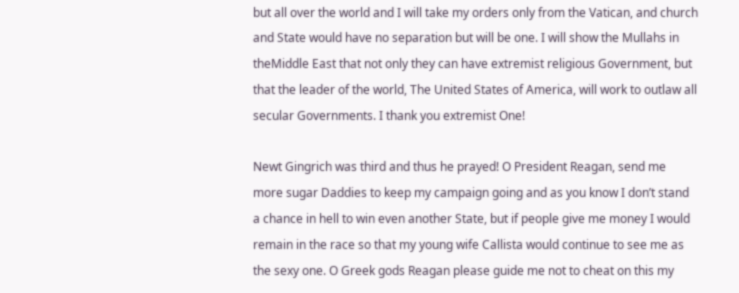but all over the world and I will take my orders only from the Vatican, and church and State would have no separation but will be one. I will show the Mullahs in theMiddle East that not only they can have extremist religious Government, but that the leader of the world, The United States of America, will work to outlaw all secular Governments. I thank you extremist One!

Newt Gingrich was third and thus he prayed! O President Reagan, send me more sugar Daddies to keep my campaign going and as you know I don’t stand a chance in hell to win even another State, but if people give me money I would remain in the race so that my young wife Callista would continue to see me as the sexy one. O Greek gods Reagan please guide me not to cheat on this my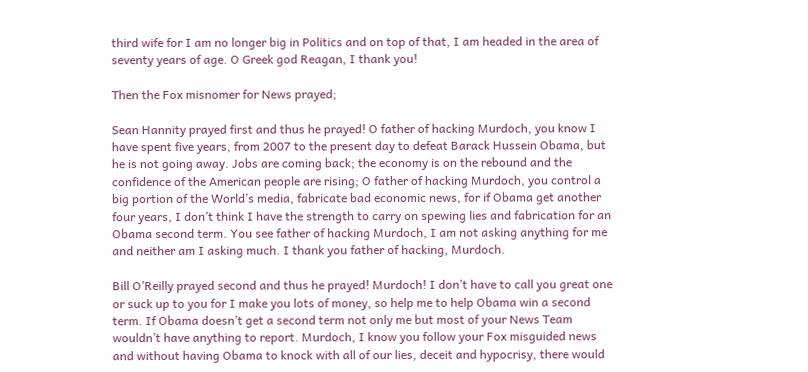third wife for I am no longer big in Politics and on top of that, I am headed in the area of seventy years of age. O Greek god Reagan, I thank you!

Then the Fox misnomer for News prayed;

Sean Hannity prayed first and thus he prayed! O father of hacking Murdoch, you know I have spent five years, from 2007 to the present day to defeat Barack Hussein Obama, but he is not going away. Jobs are coming back; the economy is on the rebound and the confidence of the American people are rising; O father of hacking Murdoch, you control a big portion of the World’s media, fabricate bad economic news, for if Obama get another four years, I don’t think I have the strength to carry on spewing lies and fabrication for an Obama second term. You see father of hacking Murdoch, I am not asking anything for me and neither am I asking much. I thank you father of hacking, Murdoch.

Bill O’Reilly prayed second and thus he prayed! Murdoch! I don’t have to call you great one or suck up to you for I make you lots of money, so help me to help Obama win a second term. If Obama doesn’t get a second term not only me but most of your News Team wouldn’t have anything to report. Murdoch, I know you follow your Fox misguided news and without having Obama to knock with all of our lies, deceit and hypocrisy, there would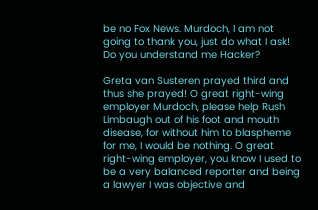be no Fox News. Murdoch, I am not going to thank you, just do what I ask! Do you understand me Hacker?

Greta van Susteren prayed third and thus she prayed! O great right-wing employer Murdoch, please help Rush Limbaugh out of his foot and mouth disease, for without him to blaspheme for me, I would be nothing. O great right-wing employer, you know I used to be a very balanced reporter and being a lawyer I was objective and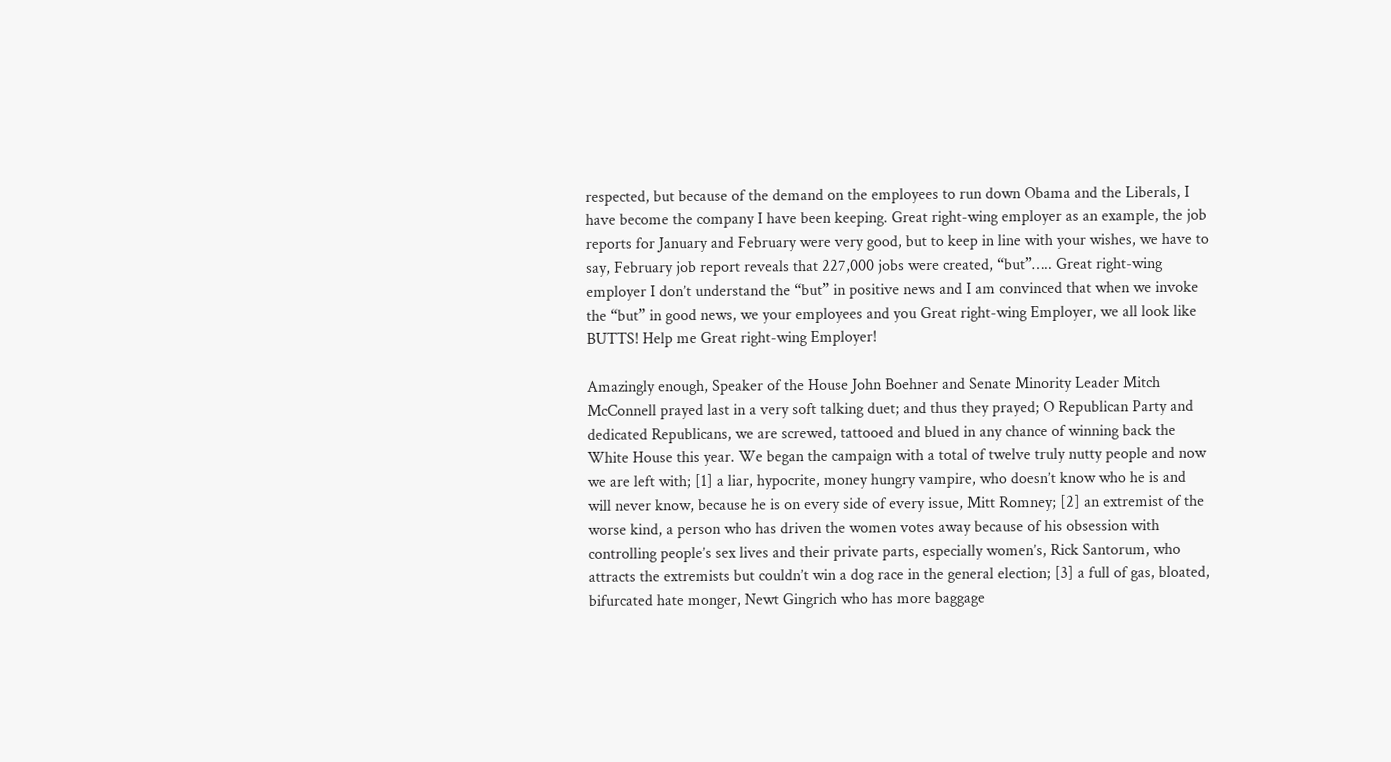respected, but because of the demand on the employees to run down Obama and the Liberals, I have become the company I have been keeping. Great right-wing employer as an example, the job reports for January and February were very good, but to keep in line with your wishes, we have to say, February job report reveals that 227,000 jobs were created, “but”….. Great right-wing employer I don’t understand the “but” in positive news and I am convinced that when we invoke the “but” in good news, we your employees and you Great right-wing Employer, we all look like BUTTS! Help me Great right-wing Employer!

Amazingly enough, Speaker of the House John Boehner and Senate Minority Leader Mitch McConnell prayed last in a very soft talking duet; and thus they prayed; O Republican Party and dedicated Republicans, we are screwed, tattooed and blued in any chance of winning back the White House this year. We began the campaign with a total of twelve truly nutty people and now we are left with; [1] a liar, hypocrite, money hungry vampire, who doesn’t know who he is and will never know, because he is on every side of every issue, Mitt Romney; [2] an extremist of the worse kind, a person who has driven the women votes away because of his obsession with controlling people’s sex lives and their private parts, especially women’s, Rick Santorum, who attracts the extremists but couldn’t win a dog race in the general election; [3] a full of gas, bloated, bifurcated hate monger, Newt Gingrich who has more baggage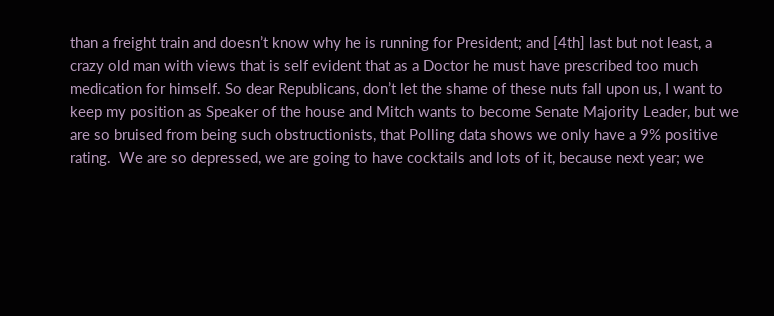than a freight train and doesn’t know why he is running for President; and [4th] last but not least, a crazy old man with views that is self evident that as a Doctor he must have prescribed too much medication for himself. So dear Republicans, don’t let the shame of these nuts fall upon us, I want to keep my position as Speaker of the house and Mitch wants to become Senate Majority Leader, but we are so bruised from being such obstructionists, that Polling data shows we only have a 9% positive rating.  We are so depressed, we are going to have cocktails and lots of it, because next year; we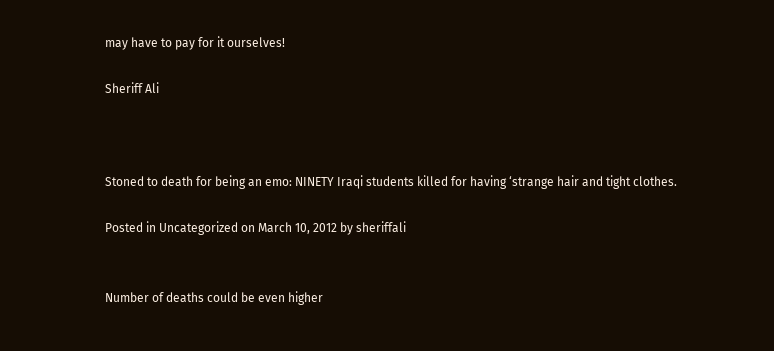may have to pay for it ourselves!

Sheriff Ali



Stoned to death for being an emo: NINETY Iraqi students killed for having ‘strange hair and tight clothes.

Posted in Uncategorized on March 10, 2012 by sheriffali


Number of deaths could be even higher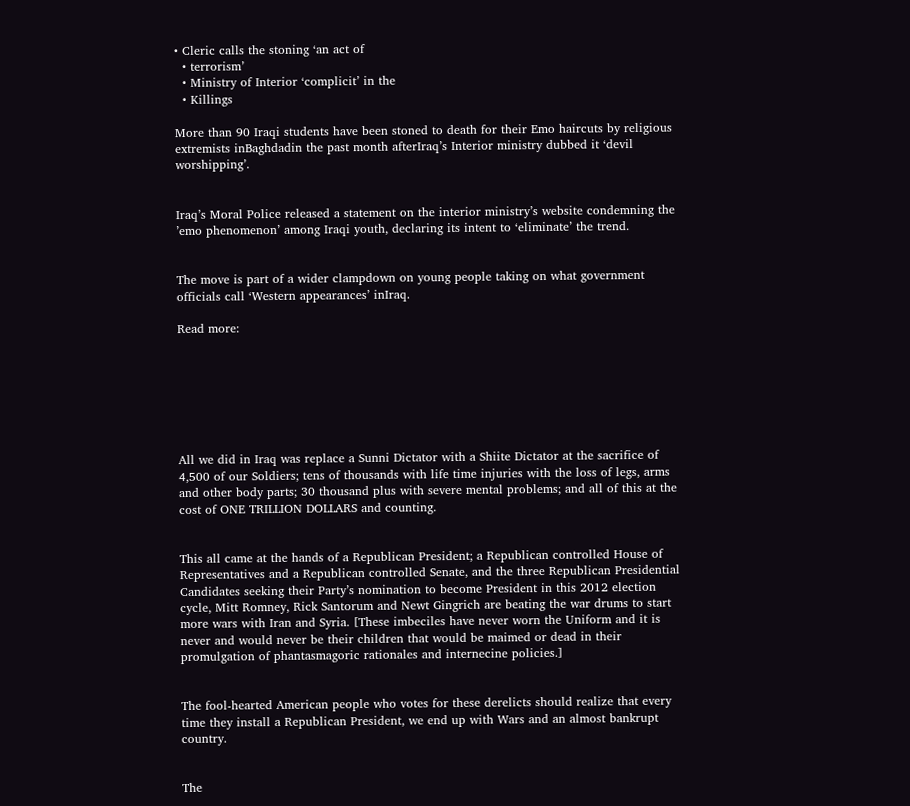• Cleric calls the stoning ‘an act of
  • terrorism’
  • Ministry of Interior ‘complicit’ in the
  • Killings

More than 90 Iraqi students have been stoned to death for their Emo haircuts by religious extremists inBaghdadin the past month afterIraq’s Interior ministry dubbed it ‘devil worshipping’.


Iraq’s Moral Police released a statement on the interior ministry’s website condemning the ’emo phenomenon’ among Iraqi youth, declaring its intent to ‘eliminate’ the trend.


The move is part of a wider clampdown on young people taking on what government officials call ‘Western appearances’ inIraq.

Read more:







All we did in Iraq was replace a Sunni Dictator with a Shiite Dictator at the sacrifice of 4,500 of our Soldiers; tens of thousands with life time injuries with the loss of legs, arms and other body parts; 30 thousand plus with severe mental problems; and all of this at the cost of ONE TRILLION DOLLARS and counting.


This all came at the hands of a Republican President; a Republican controlled House of Representatives and a Republican controlled Senate, and the three Republican Presidential Candidates seeking their Party’s nomination to become President in this 2012 election cycle, Mitt Romney, Rick Santorum and Newt Gingrich are beating the war drums to start more wars with Iran and Syria. [These imbeciles have never worn the Uniform and it is never and would never be their children that would be maimed or dead in their promulgation of phantasmagoric rationales and internecine policies.]


The fool-hearted American people who votes for these derelicts should realize that every time they install a Republican President, we end up with Wars and an almost bankrupt country.


The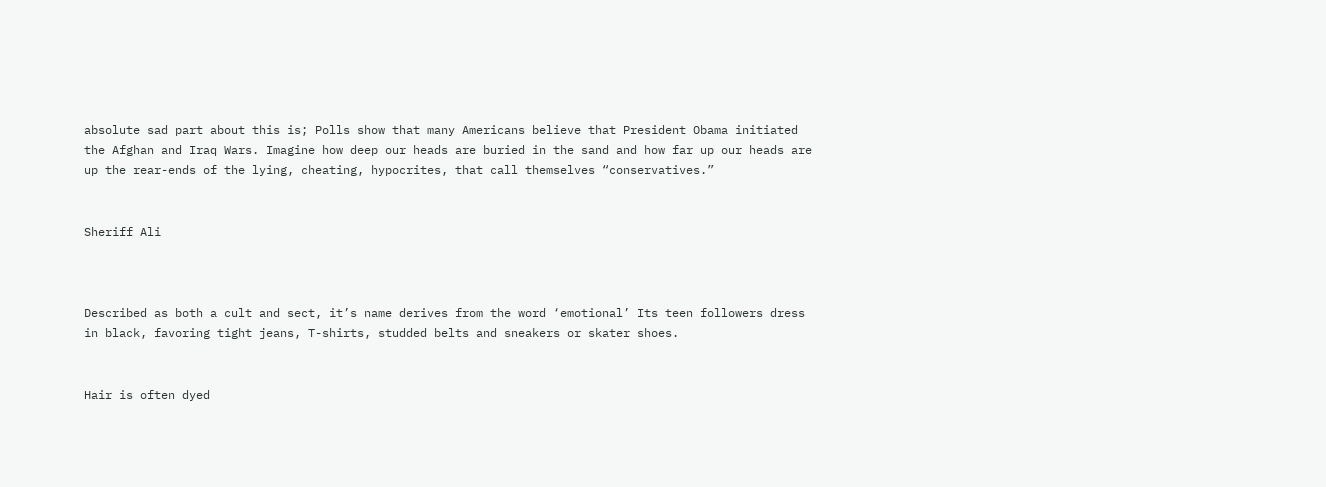absolute sad part about this is; Polls show that many Americans believe that President Obama initiated the Afghan and Iraq Wars. Imagine how deep our heads are buried in the sand and how far up our heads are up the rear-ends of the lying, cheating, hypocrites, that call themselves “conservatives.”


Sheriff Ali



Described as both a cult and sect, it’s name derives from the word ‘emotional’ Its teen followers dress in black, favoring tight jeans, T-shirts, studded belts and sneakers or skater shoes.


Hair is often dyed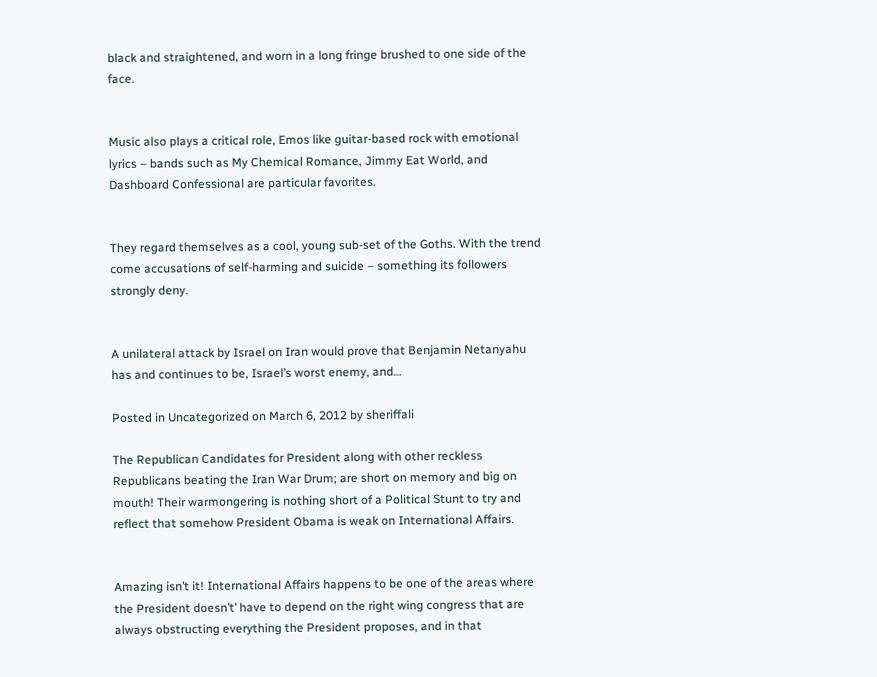black and straightened, and worn in a long fringe brushed to one side of the face.


Music also plays a critical role, Emos like guitar-based rock with emotional lyrics – bands such as My Chemical Romance, Jimmy Eat World, and Dashboard Confessional are particular favorites.


They regard themselves as a cool, young sub-set of the Goths. With the trend come accusations of self-harming and suicide – something its followers strongly deny.


A unilateral attack by Israel on Iran would prove that Benjamin Netanyahu has and continues to be, Israel’s worst enemy, and…

Posted in Uncategorized on March 6, 2012 by sheriffali

The Republican Candidates for President along with other reckless Republicans beating the Iran War Drum; are short on memory and big on mouth! Their warmongering is nothing short of a Political Stunt to try and reflect that somehow President Obama is weak on International Affairs.


Amazing isn’t it! International Affairs happens to be one of the areas where the President doesn’t’ have to depend on the right wing congress that are always obstructing everything the President proposes, and in that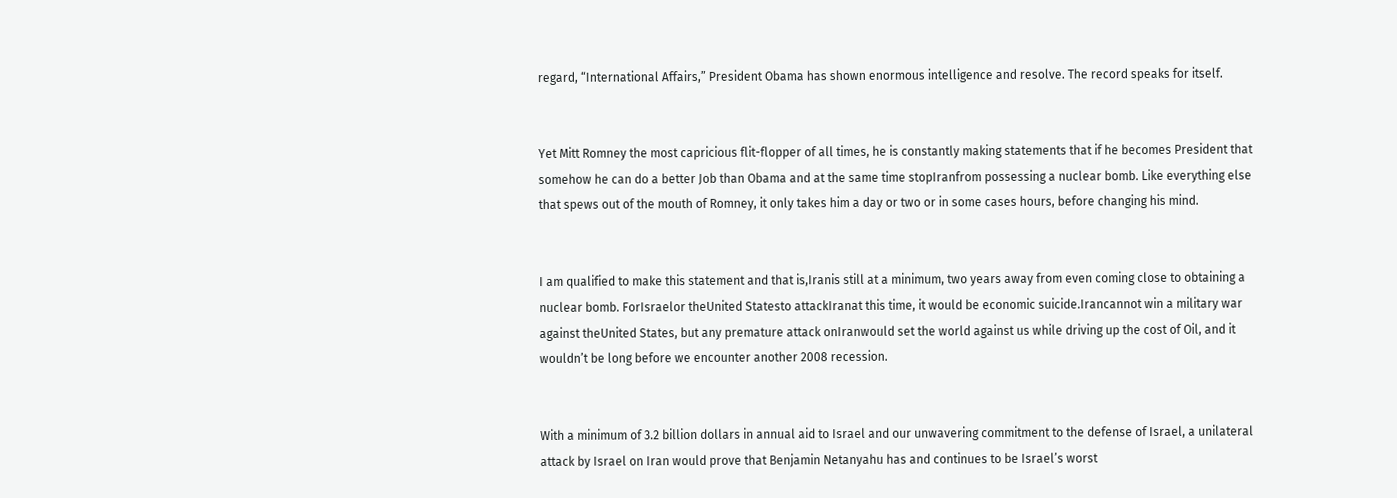regard, “International Affairs,” President Obama has shown enormous intelligence and resolve. The record speaks for itself.


Yet Mitt Romney the most capricious flit-flopper of all times, he is constantly making statements that if he becomes President that somehow he can do a better Job than Obama and at the same time stopIranfrom possessing a nuclear bomb. Like everything else that spews out of the mouth of Romney, it only takes him a day or two or in some cases hours, before changing his mind.


I am qualified to make this statement and that is,Iranis still at a minimum, two years away from even coming close to obtaining a nuclear bomb. ForIsraelor theUnited Statesto attackIranat this time, it would be economic suicide.Irancannot win a military war against theUnited States, but any premature attack onIranwould set the world against us while driving up the cost of Oil, and it wouldn’t be long before we encounter another 2008 recession.


With a minimum of 3.2 billion dollars in annual aid to Israel and our unwavering commitment to the defense of Israel, a unilateral attack by Israel on Iran would prove that Benjamin Netanyahu has and continues to be Israel’s worst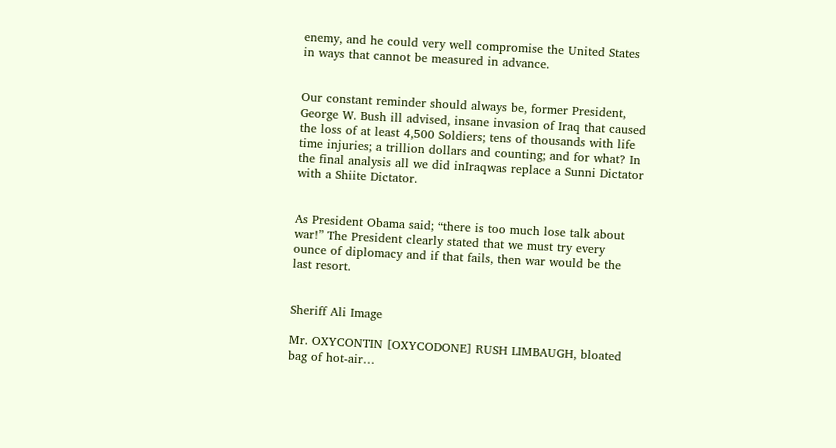enemy, and he could very well compromise the United States in ways that cannot be measured in advance.


Our constant reminder should always be, former President, George W. Bush ill advised, insane invasion of Iraq that caused the loss of at least 4,500 Soldiers; tens of thousands with life time injuries; a trillion dollars and counting; and for what? In the final analysis all we did inIraqwas replace a Sunni Dictator with a Shiite Dictator.


As President Obama said; “there is too much lose talk about war!” The President clearly stated that we must try every ounce of diplomacy and if that fails, then war would be the last resort.


Sheriff Ali Image

Mr. OXYCONTIN [OXYCODONE] RUSH LIMBAUGH, bloated bag of hot-air…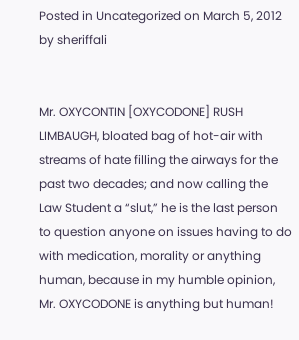Posted in Uncategorized on March 5, 2012 by sheriffali


Mr. OXYCONTIN [OXYCODONE] RUSH LIMBAUGH, bloated bag of hot-air with streams of hate filling the airways for the past two decades; and now calling the Law Student a “slut,” he is the last person to question anyone on issues having to do with medication, morality or anything human, because in my humble opinion, Mr. OXYCODONE is anything but human!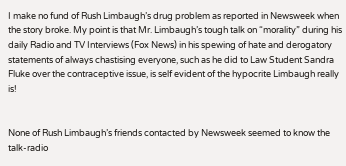I make no fund of Rush Limbaugh’s drug problem as reported in Newsweek when the story broke. My point is that Mr. Limbaugh’s tough talk on “morality” during his daily Radio and TV Interviews (Fox News) in his spewing of hate and derogatory statements of always chastising everyone, such as he did to Law Student Sandra Fluke over the contraceptive issue, is self evident of the hypocrite Limbaugh really is!


None of Rush Limbaugh’s friends contacted by Newsweek seemed to know the talk-radio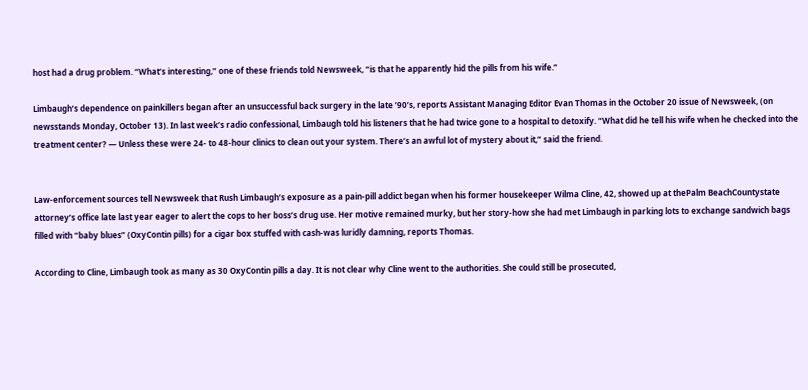host had a drug problem. “What’s interesting,” one of these friends told Newsweek, “is that he apparently hid the pills from his wife.”

Limbaugh’s dependence on painkillers began after an unsuccessful back surgery in the late ’90’s, reports Assistant Managing Editor Evan Thomas in the October 20 issue of Newsweek, (on newsstands Monday, October 13). In last week’s radio confessional, Limbaugh told his listeners that he had twice gone to a hospital to detoxify. “What did he tell his wife when he checked into the treatment center? — Unless these were 24- to 48-hour clinics to clean out your system. There’s an awful lot of mystery about it,” said the friend.


Law-enforcement sources tell Newsweek that Rush Limbaugh’s exposure as a pain-pill addict began when his former housekeeper Wilma Cline, 42, showed up at thePalm BeachCountystate attorney’s office late last year eager to alert the cops to her boss’s drug use. Her motive remained murky, but her story-how she had met Limbaugh in parking lots to exchange sandwich bags filled with “baby blues” (OxyContin pills) for a cigar box stuffed with cash-was luridly damning, reports Thomas.

According to Cline, Limbaugh took as many as 30 OxyContin pills a day. It is not clear why Cline went to the authorities. She could still be prosecuted,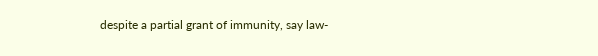despite a partial grant of immunity, say law-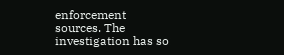enforcement sources. The investigation has so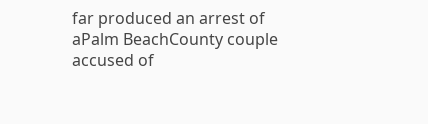far produced an arrest of aPalm BeachCounty couple accused of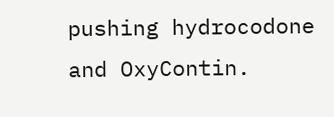pushing hydrocodone and OxyContin.